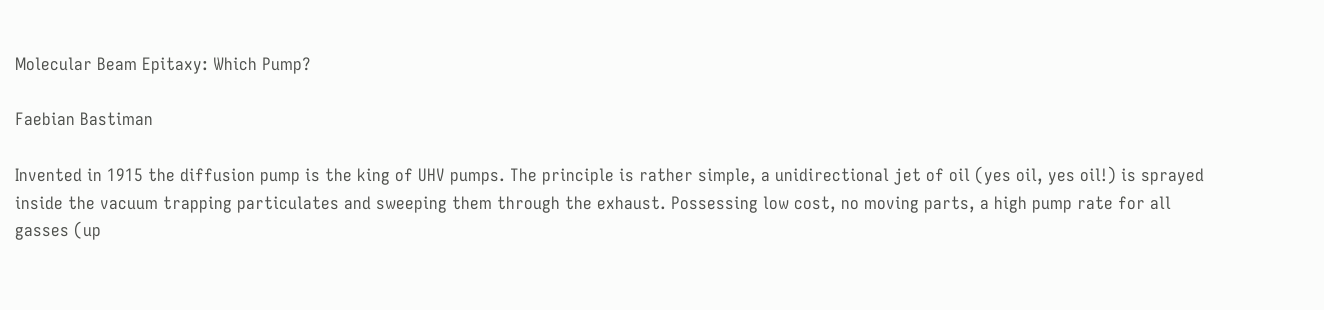Molecular Beam Epitaxy: Which Pump?

Faebian Bastiman

Invented in 1915 the diffusion pump is the king of UHV pumps. The principle is rather simple, a unidirectional jet of oil (yes oil, yes oil!) is sprayed inside the vacuum trapping particulates and sweeping them through the exhaust. Possessing low cost, no moving parts, a high pump rate for all gasses (up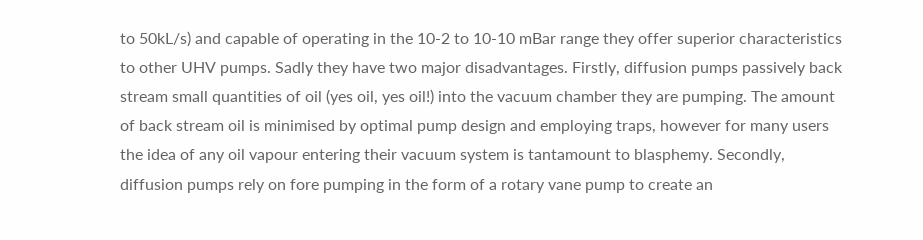to 50kL/s) and capable of operating in the 10-2 to 10-10 mBar range they offer superior characteristics to other UHV pumps. Sadly they have two major disadvantages. Firstly, diffusion pumps passively back stream small quantities of oil (yes oil, yes oil!) into the vacuum chamber they are pumping. The amount of back stream oil is minimised by optimal pump design and employing traps, however for many users the idea of any oil vapour entering their vacuum system is tantamount to blasphemy. Secondly, diffusion pumps rely on fore pumping in the form of a rotary vane pump to create an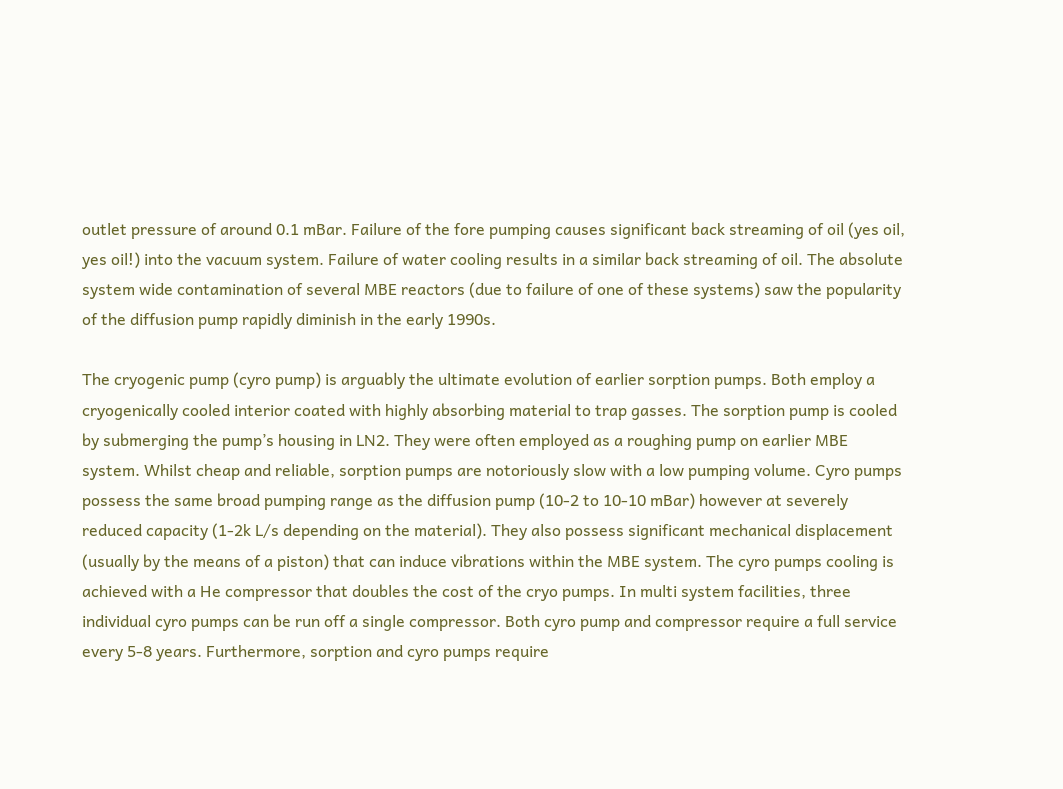outlet pressure of around 0.1 mBar. Failure of the fore pumping causes significant back streaming of oil (yes oil, yes oil!) into the vacuum system. Failure of water cooling results in a similar back streaming of oil. The absolute system wide contamination of several MBE reactors (due to failure of one of these systems) saw the popularity of the diffusion pump rapidly diminish in the early 1990s.

The cryogenic pump (cyro pump) is arguably the ultimate evolution of earlier sorption pumps. Both employ a cryogenically cooled interior coated with highly absorbing material to trap gasses. The sorption pump is cooled by submerging the pump’s housing in LN2. They were often employed as a roughing pump on earlier MBE system. Whilst cheap and reliable, sorption pumps are notoriously slow with a low pumping volume. Cyro pumps possess the same broad pumping range as the diffusion pump (10-2 to 10-10 mBar) however at severely reduced capacity (1-2k L/s depending on the material). They also possess significant mechanical displacement (usually by the means of a piston) that can induce vibrations within the MBE system. The cyro pumps cooling is achieved with a He compressor that doubles the cost of the cryo pumps. In multi system facilities, three individual cyro pumps can be run off a single compressor. Both cyro pump and compressor require a full service every 5-8 years. Furthermore, sorption and cyro pumps require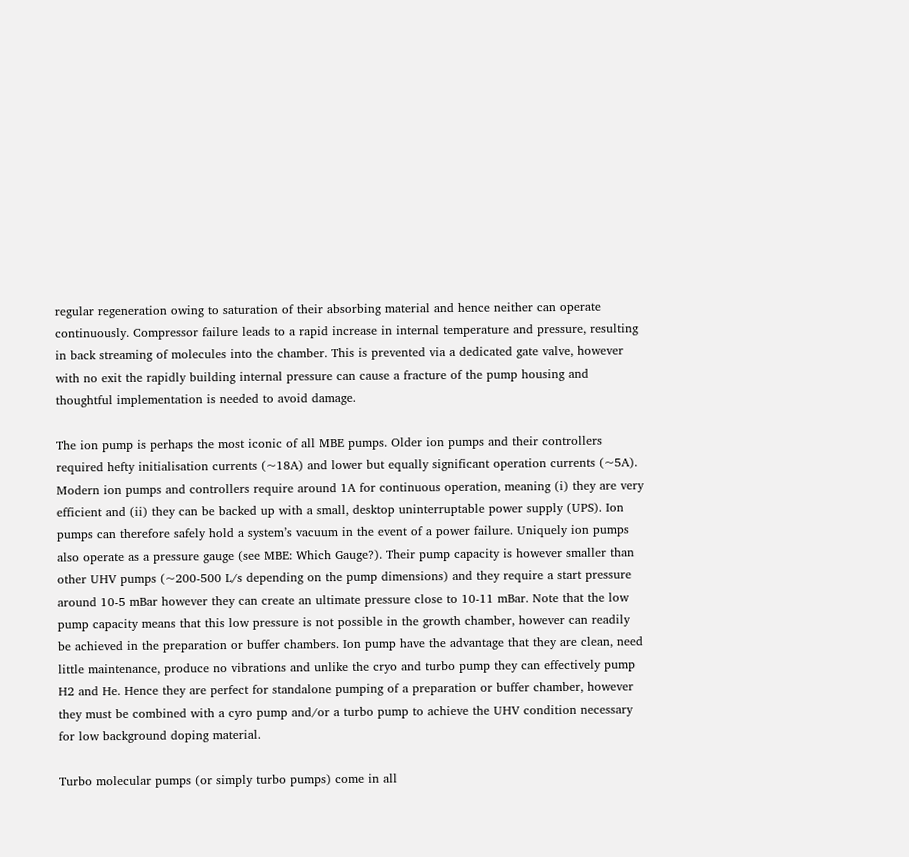regular regeneration owing to saturation of their absorbing material and hence neither can operate continuously. Compressor failure leads to a rapid increase in internal temperature and pressure, resulting in back streaming of molecules into the chamber. This is prevented via a dedicated gate valve, however with no exit the rapidly building internal pressure can cause a fracture of the pump housing and thoughtful implementation is needed to avoid damage.

The ion pump is perhaps the most iconic of all MBE pumps. Older ion pumps and their controllers required hefty initialisation currents (~18A) and lower but equally significant operation currents (~5A). Modern ion pumps and controllers require around 1A for continuous operation, meaning (i) they are very efficient and (ii) they can be backed up with a small, desktop uninterruptable power supply (UPS). Ion pumps can therefore safely hold a system’s vacuum in the event of a power failure. Uniquely ion pumps also operate as a pressure gauge (see MBE: Which Gauge?). Their pump capacity is however smaller than other UHV pumps (~200-500 L/s depending on the pump dimensions) and they require a start pressure around 10-5 mBar however they can create an ultimate pressure close to 10-11 mBar. Note that the low pump capacity means that this low pressure is not possible in the growth chamber, however can readily be achieved in the preparation or buffer chambers. Ion pump have the advantage that they are clean, need little maintenance, produce no vibrations and unlike the cryo and turbo pump they can effectively pump H2 and He. Hence they are perfect for standalone pumping of a preparation or buffer chamber, however they must be combined with a cyro pump and/or a turbo pump to achieve the UHV condition necessary for low background doping material.

Turbo molecular pumps (or simply turbo pumps) come in all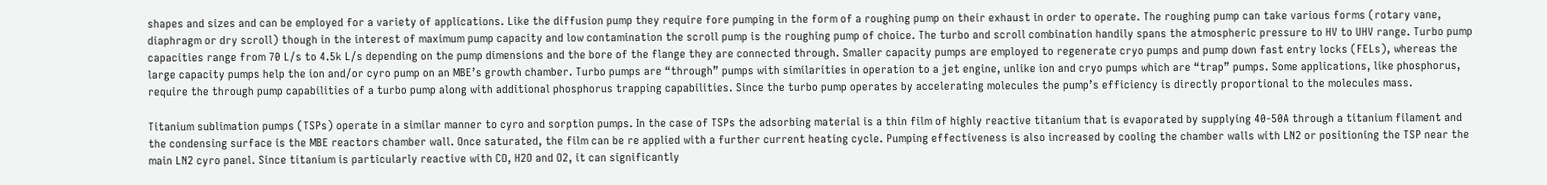shapes and sizes and can be employed for a variety of applications. Like the diffusion pump they require fore pumping in the form of a roughing pump on their exhaust in order to operate. The roughing pump can take various forms (rotary vane, diaphragm or dry scroll) though in the interest of maximum pump capacity and low contamination the scroll pump is the roughing pump of choice. The turbo and scroll combination handily spans the atmospheric pressure to HV to UHV range. Turbo pump capacities range from 70 L/s to 4.5k L/s depending on the pump dimensions and the bore of the flange they are connected through. Smaller capacity pumps are employed to regenerate cryo pumps and pump down fast entry locks (FELs), whereas the large capacity pumps help the ion and/or cyro pump on an MBE’s growth chamber. Turbo pumps are “through” pumps with similarities in operation to a jet engine, unlike ion and cryo pumps which are “trap” pumps. Some applications, like phosphorus, require the through pump capabilities of a turbo pump along with additional phosphorus trapping capabilities. Since the turbo pump operates by accelerating molecules the pump’s efficiency is directly proportional to the molecules mass.

Titanium sublimation pumps (TSPs) operate in a similar manner to cyro and sorption pumps. In the case of TSPs the adsorbing material is a thin film of highly reactive titanium that is evaporated by supplying 40-50A through a titanium filament and the condensing surface is the MBE reactors chamber wall. Once saturated, the film can be re applied with a further current heating cycle. Pumping effectiveness is also increased by cooling the chamber walls with LN2 or positioning the TSP near the main LN2 cyro panel. Since titanium is particularly reactive with CO, H2O and O2, it can significantly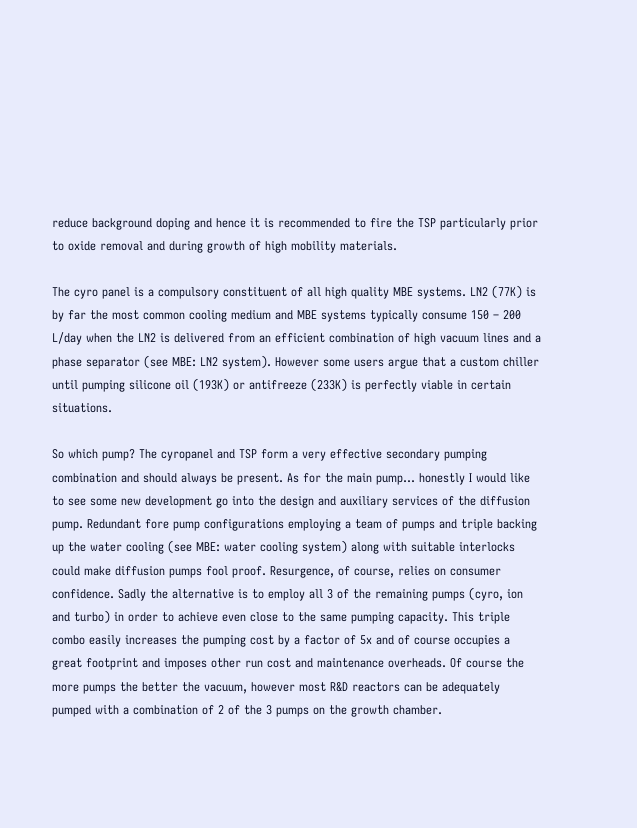reduce background doping and hence it is recommended to fire the TSP particularly prior to oxide removal and during growth of high mobility materials.

The cyro panel is a compulsory constituent of all high quality MBE systems. LN2 (77K) is by far the most common cooling medium and MBE systems typically consume 150 – 200 L/day when the LN2 is delivered from an efficient combination of high vacuum lines and a phase separator (see MBE: LN2 system). However some users argue that a custom chiller until pumping silicone oil (193K) or antifreeze (233K) is perfectly viable in certain situations.

So which pump? The cyropanel and TSP form a very effective secondary pumping combination and should always be present. As for the main pump… honestly I would like to see some new development go into the design and auxiliary services of the diffusion pump. Redundant fore pump configurations employing a team of pumps and triple backing up the water cooling (see MBE: water cooling system) along with suitable interlocks could make diffusion pumps fool proof. Resurgence, of course, relies on consumer confidence. Sadly the alternative is to employ all 3 of the remaining pumps (cyro, ion and turbo) in order to achieve even close to the same pumping capacity. This triple combo easily increases the pumping cost by a factor of 5x and of course occupies a great footprint and imposes other run cost and maintenance overheads. Of course the more pumps the better the vacuum, however most R&D reactors can be adequately pumped with a combination of 2 of the 3 pumps on the growth chamber.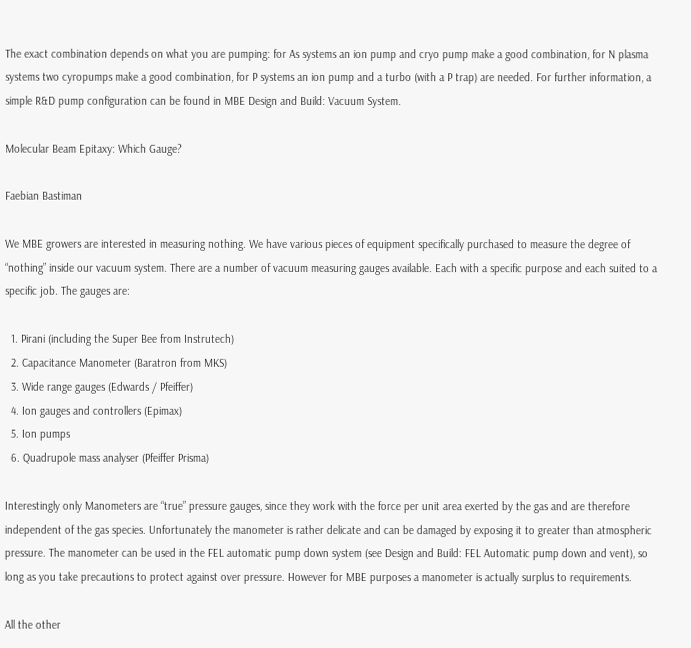The exact combination depends on what you are pumping: for As systems an ion pump and cryo pump make a good combination, for N plasma systems two cyropumps make a good combination, for P systems an ion pump and a turbo (with a P trap) are needed. For further information, a simple R&D pump configuration can be found in MBE Design and Build: Vacuum System.

Molecular Beam Epitaxy: Which Gauge?

Faebian Bastiman

We MBE growers are interested in measuring nothing. We have various pieces of equipment specifically purchased to measure the degree of “nothing” inside our vacuum system. There are a number of vacuum measuring gauges available. Each with a specific purpose and each suited to a specific job. The gauges are:

  1. Pirani (including the Super Bee from Instrutech)
  2. Capacitance Manometer (Baratron from MKS)
  3. Wide range gauges (Edwards / Pfeiffer)
  4. Ion gauges and controllers (Epimax)
  5. Ion pumps
  6. Quadrupole mass analyser (Pfeiffer Prisma)

Interestingly only Manometers are “true” pressure gauges, since they work with the force per unit area exerted by the gas and are therefore independent of the gas species. Unfortunately the manometer is rather delicate and can be damaged by exposing it to greater than atmospheric pressure. The manometer can be used in the FEL automatic pump down system (see Design and Build: FEL Automatic pump down and vent), so long as you take precautions to protect against over pressure. However for MBE purposes a manometer is actually surplus to requirements.

All the other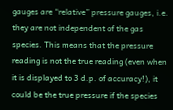gauges are “relative” pressure gauges, i.e. they are not independent of the gas species. This means that the pressure reading is not the true reading (even when it is displayed to 3 d.p. of accuracy!), it could be the true pressure if the species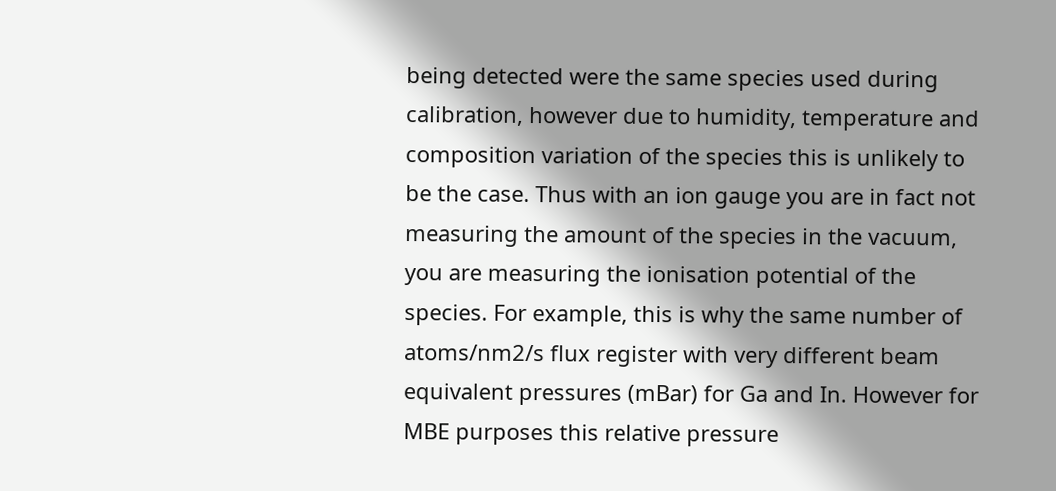being detected were the same species used during calibration, however due to humidity, temperature and composition variation of the species this is unlikely to be the case. Thus with an ion gauge you are in fact not measuring the amount of the species in the vacuum, you are measuring the ionisation potential of the species. For example, this is why the same number of atoms/nm2/s flux register with very different beam equivalent pressures (mBar) for Ga and In. However for MBE purposes this relative pressure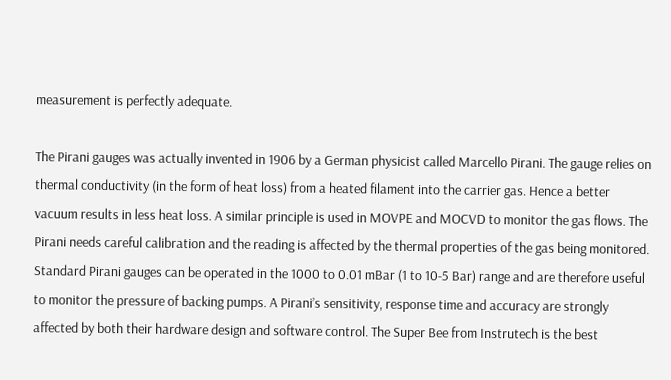measurement is perfectly adequate.

The Pirani gauges was actually invented in 1906 by a German physicist called Marcello Pirani. The gauge relies on thermal conductivity (in the form of heat loss) from a heated filament into the carrier gas. Hence a better vacuum results in less heat loss. A similar principle is used in MOVPE and MOCVD to monitor the gas flows. The Pirani needs careful calibration and the reading is affected by the thermal properties of the gas being monitored. Standard Pirani gauges can be operated in the 1000 to 0.01 mBar (1 to 10-5 Bar) range and are therefore useful to monitor the pressure of backing pumps. A Pirani’s sensitivity, response time and accuracy are strongly affected by both their hardware design and software control. The Super Bee from Instrutech is the best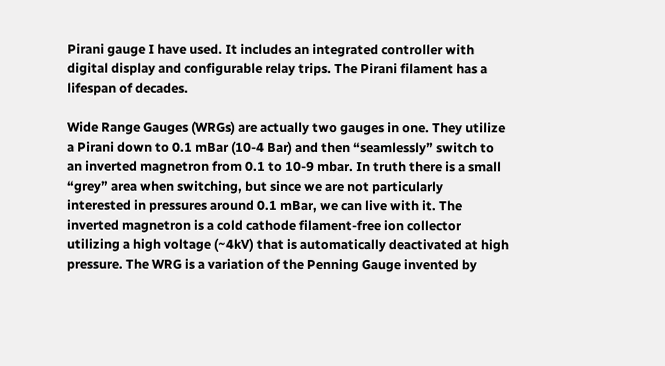Pirani gauge I have used. It includes an integrated controller with digital display and configurable relay trips. The Pirani filament has a lifespan of decades.

Wide Range Gauges (WRGs) are actually two gauges in one. They utilize a Pirani down to 0.1 mBar (10-4 Bar) and then “seamlessly” switch to an inverted magnetron from 0.1 to 10-9 mbar. In truth there is a small “grey” area when switching, but since we are not particularly interested in pressures around 0.1 mBar, we can live with it. The inverted magnetron is a cold cathode filament-free ion collector utilizing a high voltage (~4kV) that is automatically deactivated at high pressure. The WRG is a variation of the Penning Gauge invented by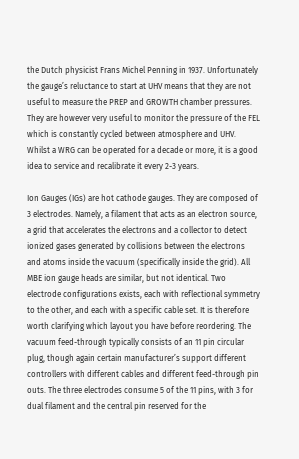the Dutch physicist Frans Michel Penning in 1937. Unfortunately the gauge’s reluctance to start at UHV means that they are not useful to measure the PREP and GROWTH chamber pressures. They are however very useful to monitor the pressure of the FEL which is constantly cycled between atmosphere and UHV. Whilst a WRG can be operated for a decade or more, it is a good idea to service and recalibrate it every 2-3 years.

Ion Gauges (IGs) are hot cathode gauges. They are composed of 3 electrodes. Namely, a filament that acts as an electron source, a grid that accelerates the electrons and a collector to detect ionized gases generated by collisions between the electrons and atoms inside the vacuum (specifically inside the grid). All MBE ion gauge heads are similar, but not identical. Two electrode configurations exists, each with reflectional symmetry to the other, and each with a specific cable set. It is therefore worth clarifying which layout you have before reordering. The vacuum feed-through typically consists of an 11 pin circular plug, though again certain manufacturer’s support different controllers with different cables and different feed-through pin outs. The three electrodes consume 5 of the 11 pins, with 3 for dual filament and the central pin reserved for the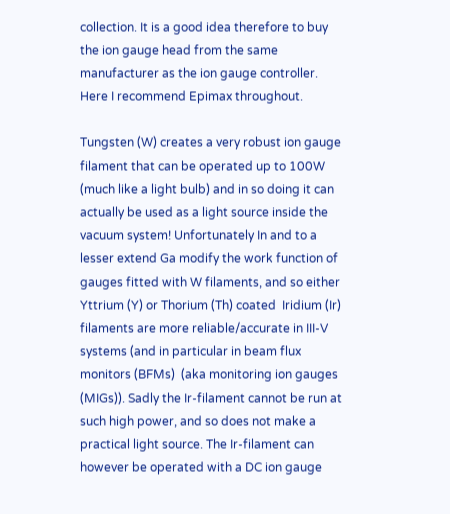collection. It is a good idea therefore to buy the ion gauge head from the same manufacturer as the ion gauge controller. Here I recommend Epimax throughout.

Tungsten (W) creates a very robust ion gauge filament that can be operated up to 100W (much like a light bulb) and in so doing it can actually be used as a light source inside the vacuum system! Unfortunately In and to a lesser extend Ga modify the work function of gauges fitted with W filaments, and so either Yttrium (Y) or Thorium (Th) coated  Iridium (Ir) filaments are more reliable/accurate in III-V systems (and in particular in beam flux monitors (BFMs)  (aka monitoring ion gauges (MIGs)). Sadly the Ir-filament cannot be run at such high power, and so does not make a practical light source. The Ir-filament can however be operated with a DC ion gauge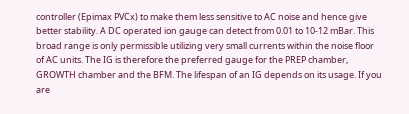controller (Epimax PVCx) to make them less sensitive to AC noise and hence give better stability. A DC operated ion gauge can detect from 0.01 to 10-12 mBar. This broad range is only permissible utilizing very small currents within the noise floor of AC units. The IG is therefore the preferred gauge for the PREP chamber, GROWTH chamber and the BFM. The lifespan of an IG depends on its usage. If you are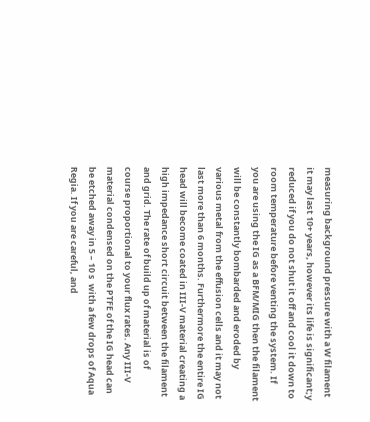measuring background pressure with a W filament it may last 10+ years, however its life is significant;y reduced if you do not shut it off and cool it down to room temperature before venting the system. If you are using the IG as a BFM/MIG then the filament will be constantly bombarded and eroded by various metal from the effusion cells and it may not last more than 6 months. Furthermore the entire IG head will become coated in III-V material creating a high impedance short circuit between the filament and grid. The rate of build up of material is of course proportional to your flux rates. Any III-V material condensed on the PTFE of the IG head can be etched away in 5 – 10 s  with a few drops of Aqua Regia. If you are careful, and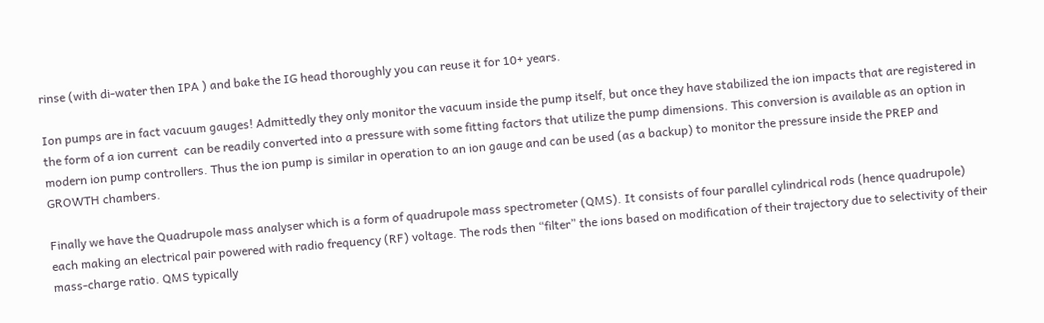rinse (with di-water then IPA ) and bake the IG head thoroughly you can reuse it for 10+ years.

Ion pumps are in fact vacuum gauges! Admittedly they only monitor the vacuum inside the pump itself, but once they have stabilized the ion impacts that are registered in the form of a ion current  can be readily converted into a pressure with some fitting factors that utilize the pump dimensions. This conversion is available as an option in modern ion pump controllers. Thus the ion pump is similar in operation to an ion gauge and can be used (as a backup) to monitor the pressure inside the PREP and GROWTH chambers.

Finally we have the Quadrupole mass analyser which is a form of quadrupole mass spectrometer (QMS). It consists of four parallel cylindrical rods (hence quadrupole) each making an electrical pair powered with radio frequency (RF) voltage. The rods then “filter” the ions based on modification of their trajectory due to selectivity of their mass-charge ratio. QMS typically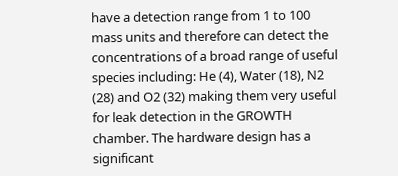have a detection range from 1 to 100 mass units and therefore can detect the concentrations of a broad range of useful species including: He (4), Water (18), N2 (28) and O2 (32) making them very useful for leak detection in the GROWTH chamber. The hardware design has a significant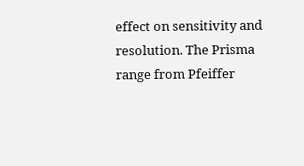effect on sensitivity and resolution. The Prisma range from Pfeiffer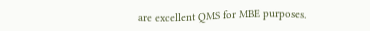are excellent QMS for MBE purposes.